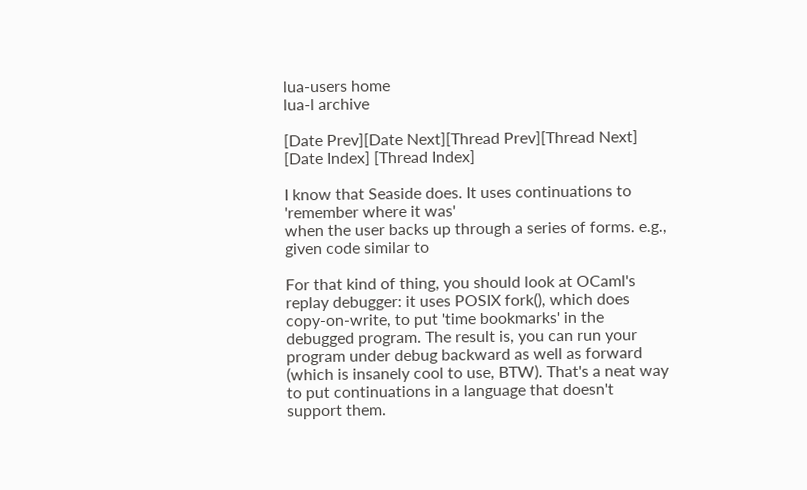lua-users home
lua-l archive

[Date Prev][Date Next][Thread Prev][Thread Next] [Date Index] [Thread Index]

I know that Seaside does. It uses continuations to 'remember where it was'
when the user backs up through a series of forms. e.g., given code similar to

For that kind of thing, you should look at OCaml's replay debugger: it uses POSIX fork(), which does copy-on-write, to put 'time bookmarks' in the debugged program. The result is, you can run your program under debug backward as well as forward (which is insanely cool to use, BTW). That's a neat way to put continuations in a language that doesn't support them.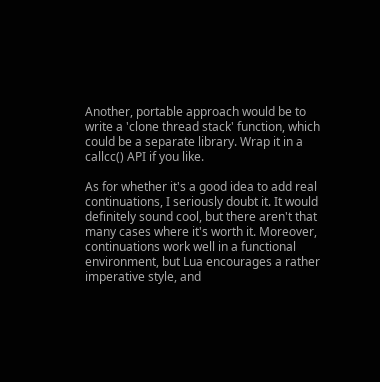Another, portable approach would be to write a 'clone thread stack' function, which could be a separate library. Wrap it in a callcc() API if you like.

As for whether it's a good idea to add real continuations, I seriously doubt it. It would definitely sound cool, but there aren't that many cases where it's worth it. Moreover, continuations work well in a functional environment, but Lua encourages a rather imperative style, and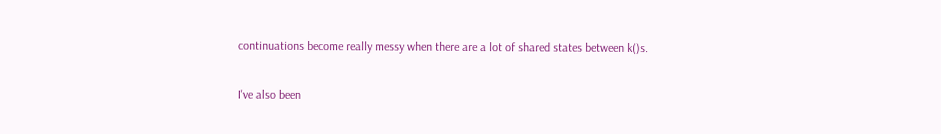continuations become really messy when there are a lot of shared states between k()s.

I've also been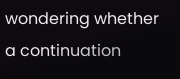wondering whether a continuation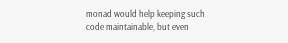monad would help keeping such code maintainable, but even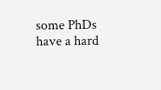some PhDs have a hard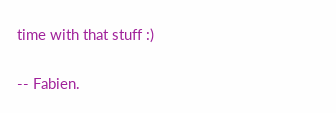time with that stuff :)

-- Fabien.